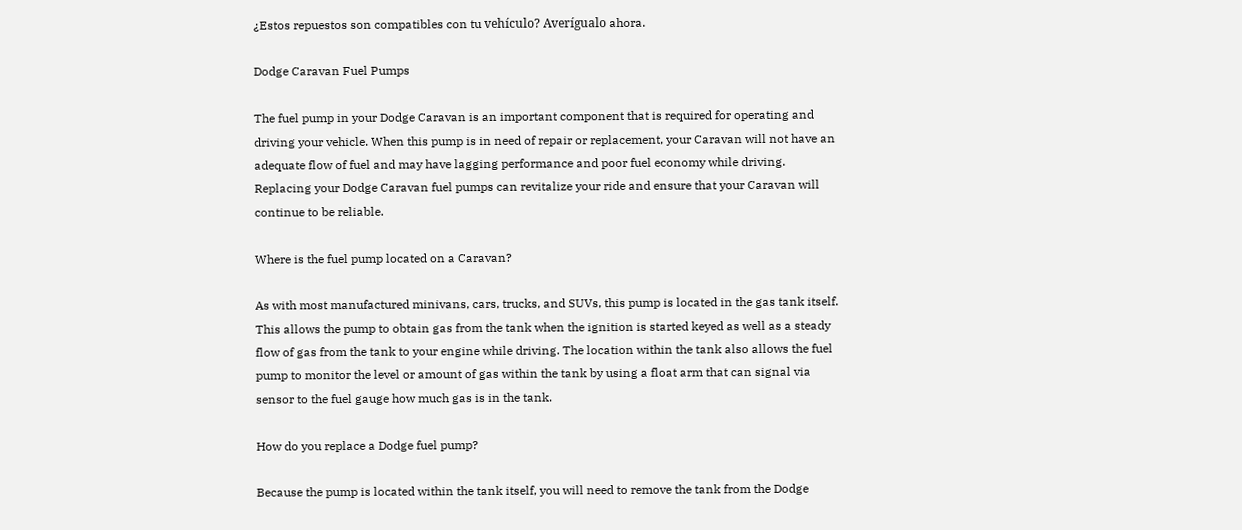¿Estos repuestos son compatibles con tu vehículo? Averígualo ahora.

Dodge Caravan Fuel Pumps

The fuel pump in your Dodge Caravan is an important component that is required for operating and driving your vehicle. When this pump is in need of repair or replacement, your Caravan will not have an adequate flow of fuel and may have lagging performance and poor fuel economy while driving. Replacing your Dodge Caravan fuel pumps can revitalize your ride and ensure that your Caravan will continue to be reliable.

Where is the fuel pump located on a Caravan?

As with most manufactured minivans, cars, trucks, and SUVs, this pump is located in the gas tank itself. This allows the pump to obtain gas from the tank when the ignition is started keyed as well as a steady flow of gas from the tank to your engine while driving. The location within the tank also allows the fuel pump to monitor the level or amount of gas within the tank by using a float arm that can signal via sensor to the fuel gauge how much gas is in the tank.

How do you replace a Dodge fuel pump?

Because the pump is located within the tank itself, you will need to remove the tank from the Dodge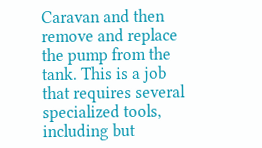Caravan and then remove and replace the pump from the tank. This is a job that requires several specialized tools, including but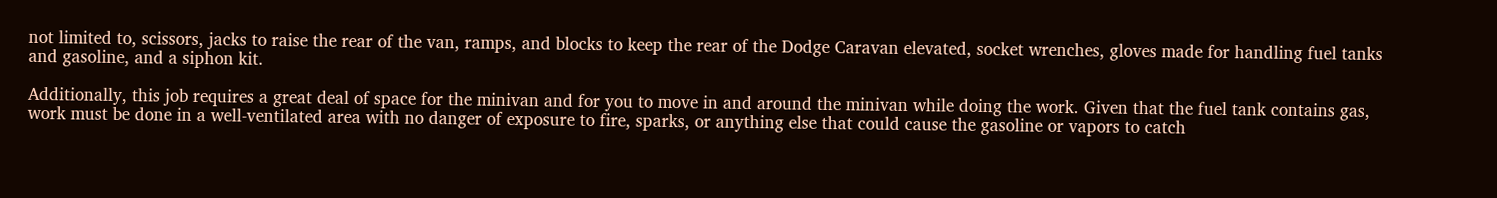not limited to, scissors, jacks to raise the rear of the van, ramps, and blocks to keep the rear of the Dodge Caravan elevated, socket wrenches, gloves made for handling fuel tanks and gasoline, and a siphon kit.

Additionally, this job requires a great deal of space for the minivan and for you to move in and around the minivan while doing the work. Given that the fuel tank contains gas, work must be done in a well-ventilated area with no danger of exposure to fire, sparks, or anything else that could cause the gasoline or vapors to catch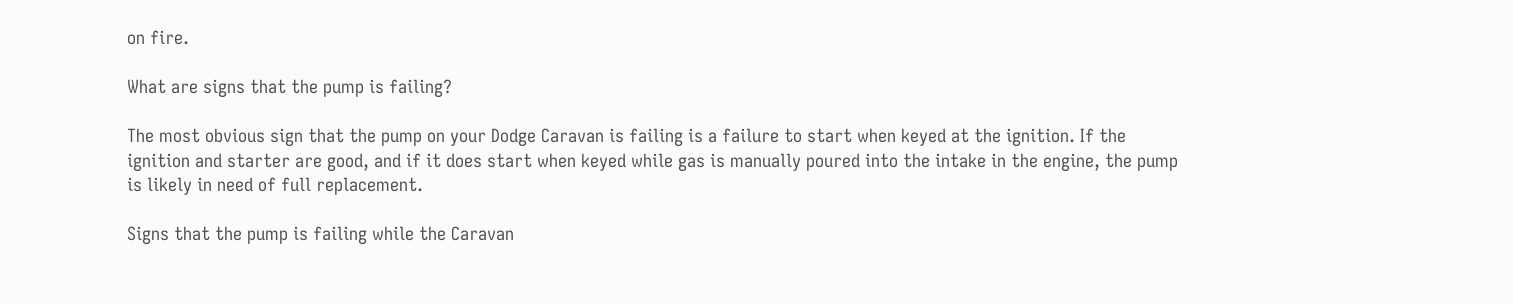on fire.

What are signs that the pump is failing?

The most obvious sign that the pump on your Dodge Caravan is failing is a failure to start when keyed at the ignition. If the ignition and starter are good, and if it does start when keyed while gas is manually poured into the intake in the engine, the pump is likely in need of full replacement.

Signs that the pump is failing while the Caravan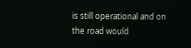is still operational and on the road would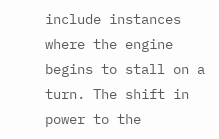include instances where the engine begins to stall on a turn. The shift in power to the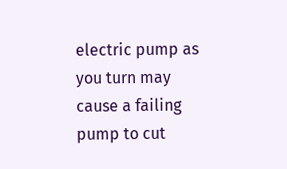electric pump as you turn may cause a failing pump to cut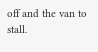off and the van to stall.